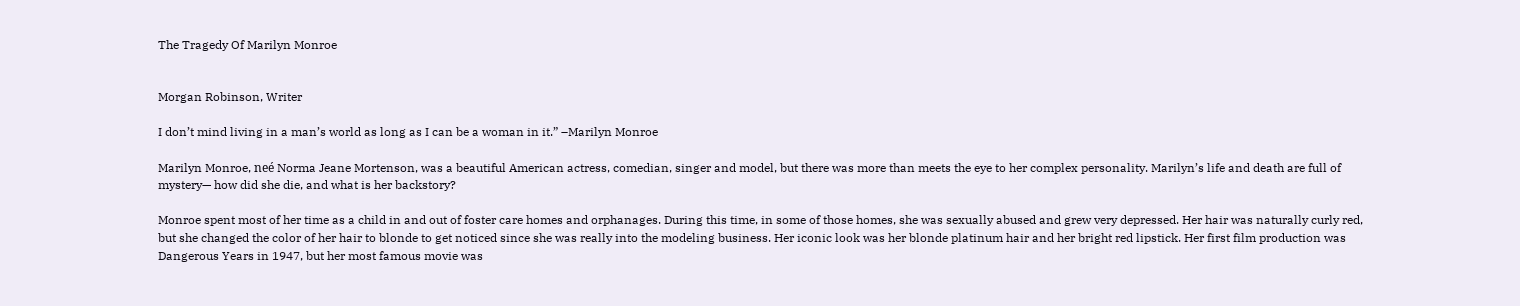The Tragedy Of Marilyn Monroe


Morgan Robinson, Writer

I don’t mind living in a man’s world as long as I can be a woman in it.” –Marilyn Monroe

Marilyn Monroe, neé Norma Jeane Mortenson, was a beautiful American actress, comedian, singer and model, but there was more than meets the eye to her complex personality. Marilyn’s life and death are full of mystery— how did she die, and what is her backstory?

Monroe spent most of her time as a child in and out of foster care homes and orphanages. During this time, in some of those homes, she was sexually abused and grew very depressed. Her hair was naturally curly red, but she changed the color of her hair to blonde to get noticed since she was really into the modeling business. Her iconic look was her blonde platinum hair and her bright red lipstick. Her first film production was Dangerous Years in 1947, but her most famous movie was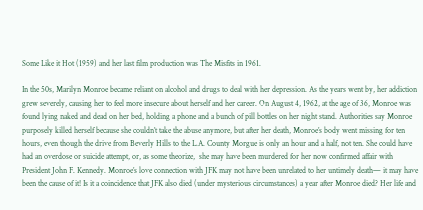Some Like it Hot (1959) and her last film production was The Misfits in 1961.

In the 50s, Marilyn Monroe became reliant on alcohol and drugs to deal with her depression. As the years went by, her addiction grew severely, causing her to feel more insecure about herself and her career. On August 4, 1962, at the age of 36, Monroe was found lying naked and dead on her bed, holding a phone and a bunch of pill bottles on her night stand. Authorities say Monroe purposely killed herself because she couldn’t take the abuse anymore, but after her death, Monroe’s body went missing for ten hours, even though the drive from Beverly Hills to the L.A. County Morgue is only an hour and a half, not ten. She could have  had an overdose or suicide attempt, or, as some theorize,  she may have been murdered for her now confirmed affair with President John F. Kennedy. Monroe’s love connection with JFK may not have been unrelated to her untimely death— it may have been the cause of it! Is it a coincidence that JFK also died (under mysterious circumstances) a year after Monroe died? Her life and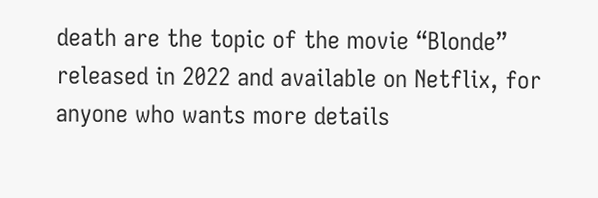death are the topic of the movie “Blonde” released in 2022 and available on Netflix, for anyone who wants more details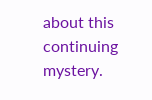about this continuing mystery.